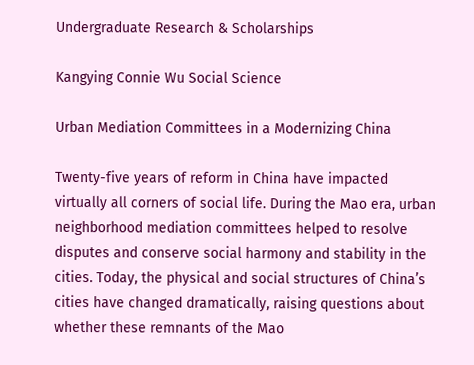Undergraduate Research & Scholarships

Kangying Connie Wu Social Science

Urban Mediation Committees in a Modernizing China

Twenty-five years of reform in China have impacted virtually all corners of social life. During the Mao era, urban neighborhood mediation committees helped to resolve disputes and conserve social harmony and stability in the cities. Today, the physical and social structures of China’s cities have changed dramatically, raising questions about whether these remnants of the Mao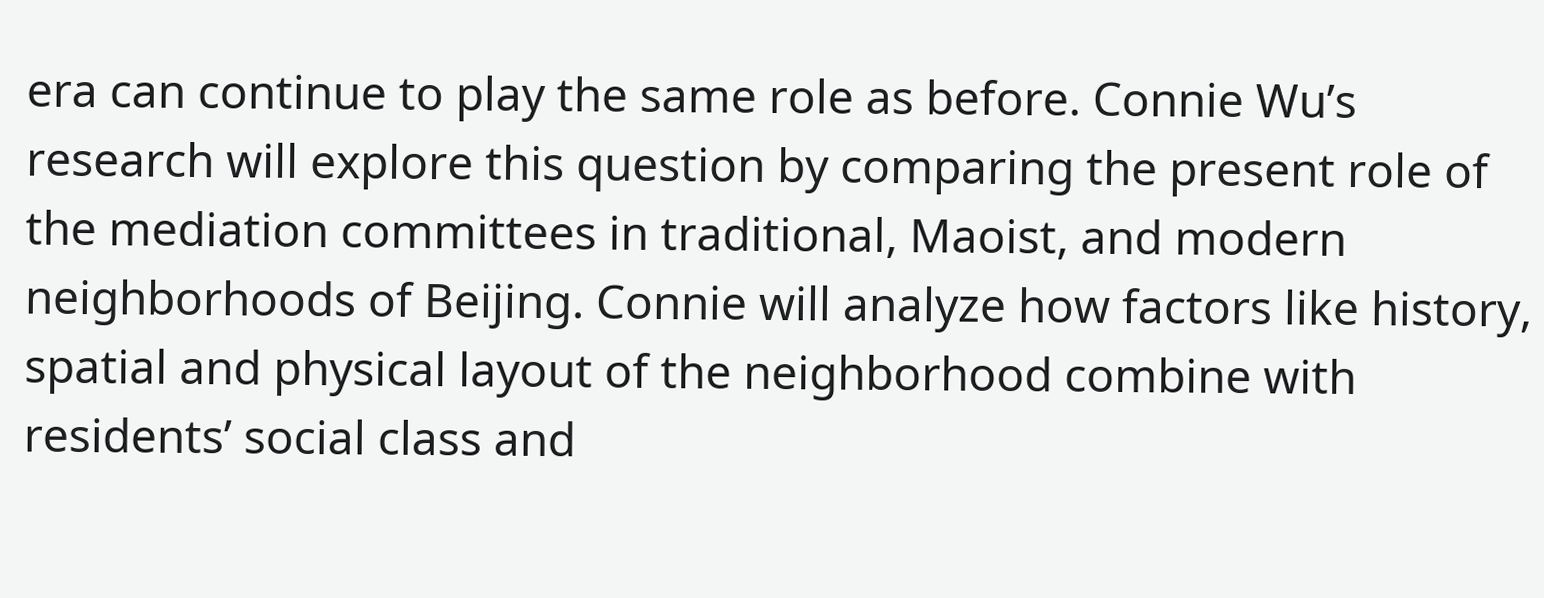era can continue to play the same role as before. Connie Wu’s research will explore this question by comparing the present role of the mediation committees in traditional, Maoist, and modern neighborhoods of Beijing. Connie will analyze how factors like history, spatial and physical layout of the neighborhood combine with residents’ social class and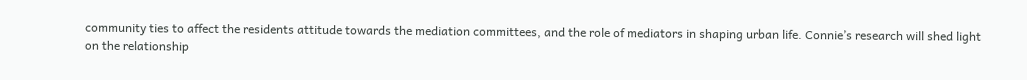community ties to affect the residents attitude towards the mediation committees, and the role of mediators in shaping urban life. Connie’s research will shed light on the relationship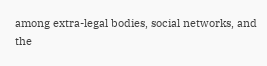among extra-legal bodies, social networks, and the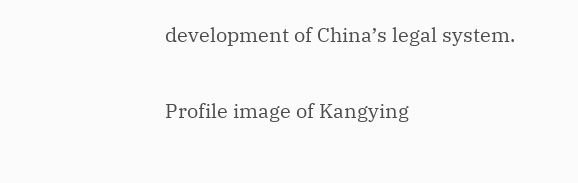development of China’s legal system.

Profile image of Kangying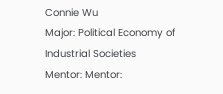Connie Wu
Major: Political Economy of Industrial Societies
Mentor: Mentor: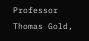Professor Thomas Gold,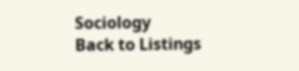Sociology
Back to Listings